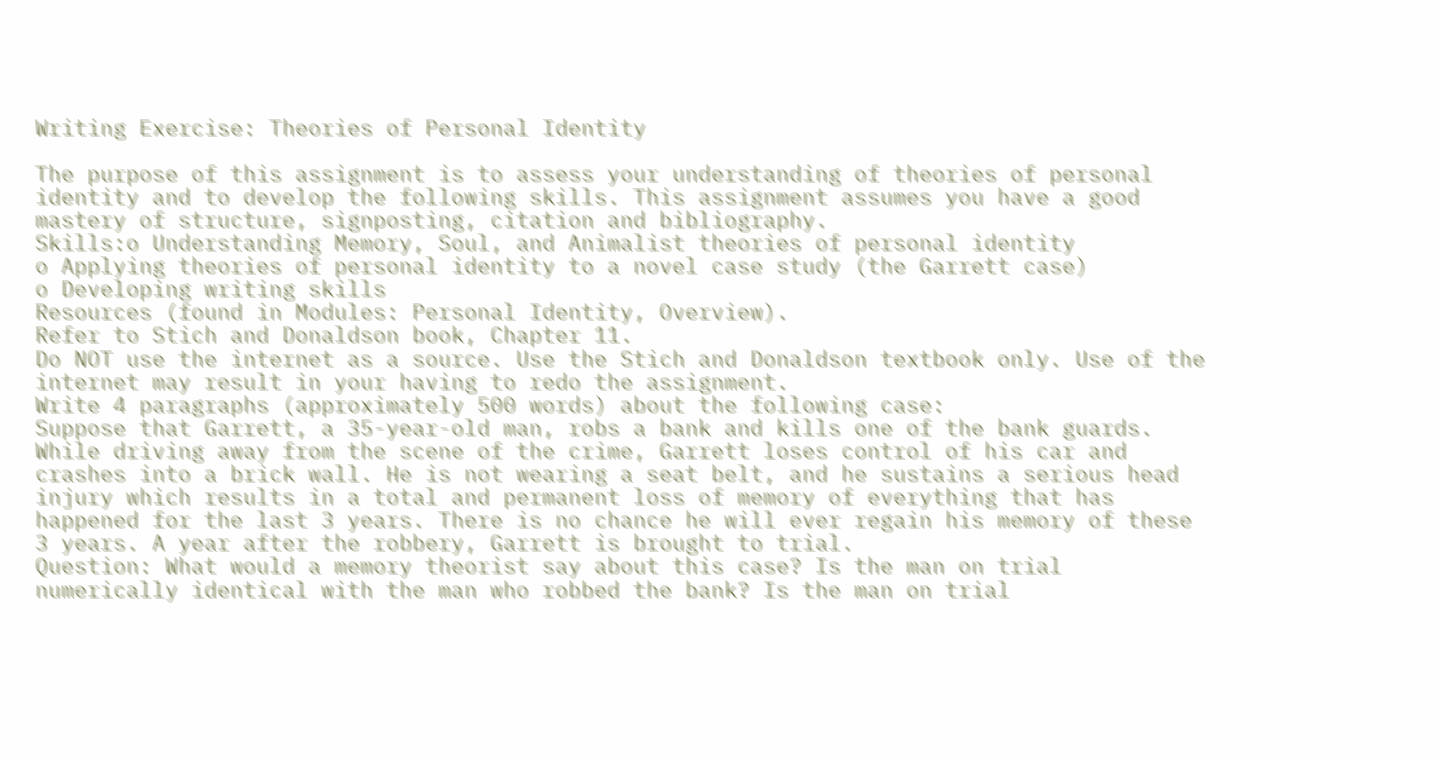Writing Exercise: Theories of Personal Identity

The purpose of this assignment is to assess your understanding of theories of personal identity and to develop the following skills. This assignment assumes you have a good mastery of structure, signposting, citation and bibliography.
Skills:o Understanding Memory, Soul, and Animalist theories of personal identity
o Applying theories of personal identity to a novel case study (the Garrett case)
o Developing writing skills
Resources (found in Modules: Personal Identity, Overview).
Refer to Stich and Donaldson book, Chapter 11.
Do NOT use the internet as a source. Use the Stich and Donaldson textbook only. Use of the internet may result in your having to redo the assignment.
Write 4 paragraphs (approximately 500 words) about the following case:
Suppose that Garrett, a 35-year-old man, robs a bank and kills one of the bank guards. While driving away from the scene of the crime, Garrett loses control of his car and crashes into a brick wall. He is not wearing a seat belt, and he sustains a serious head injury which results in a total and permanent loss of memory of everything that has happened for the last 3 years. There is no chance he will ever regain his memory of these 3 years. A year after the robbery, Garrett is brought to trial.
Question: What would a memory theorist say about this case? Is the man on trial numerically identical with the man who robbed the bank? Is the man on trial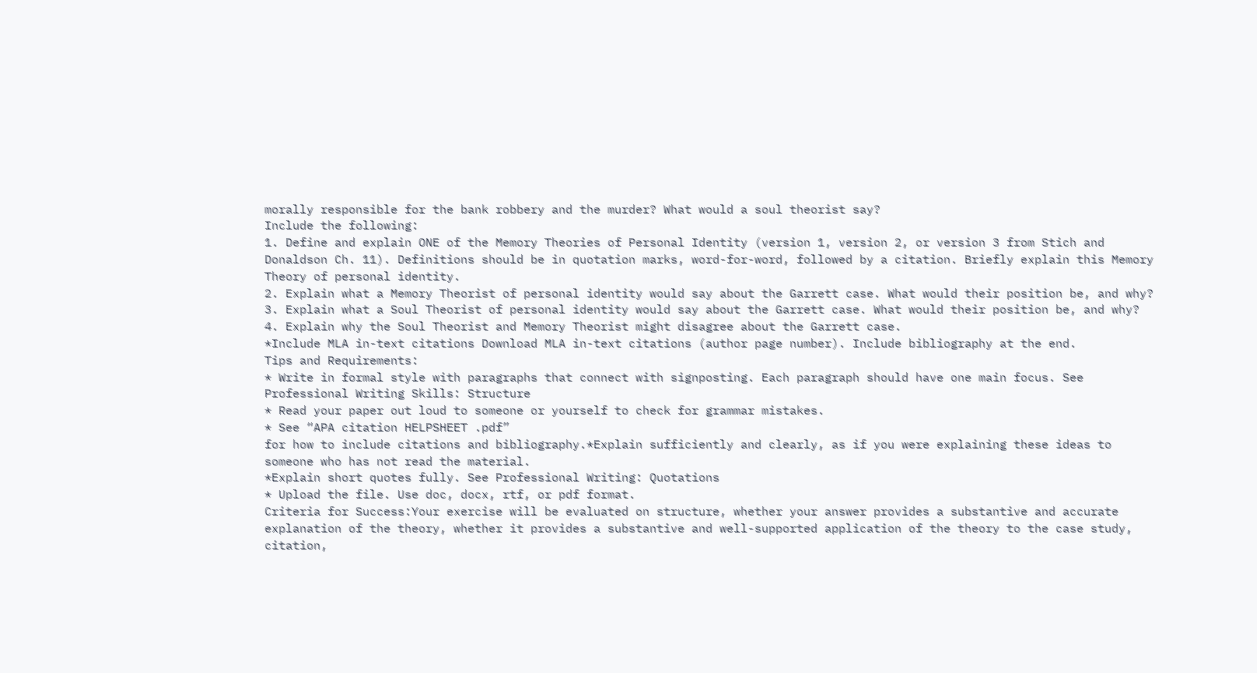morally responsible for the bank robbery and the murder? What would a soul theorist say?
Include the following:
1. Define and explain ONE of the Memory Theories of Personal Identity (version 1, version 2, or version 3 from Stich and Donaldson Ch. 11). Definitions should be in quotation marks, word-for-word, followed by a citation. Briefly explain this Memory Theory of personal identity.
2. Explain what a Memory Theorist of personal identity would say about the Garrett case. What would their position be, and why?
3. Explain what a Soul Theorist of personal identity would say about the Garrett case. What would their position be, and why?
4. Explain why the Soul Theorist and Memory Theorist might disagree about the Garrett case.
*Include MLA in-text citations Download MLA in-text citations (author page number). Include bibliography at the end.
Tips and Requirements:
* Write in formal style with paragraphs that connect with signposting. Each paragraph should have one main focus. See Professional Writing Skills: Structure
* Read your paper out loud to someone or yourself to check for grammar mistakes.
* See “APA citation HELPSHEET .pdf”
for how to include citations and bibliography.*Explain sufficiently and clearly, as if you were explaining these ideas to someone who has not read the material.
*Explain short quotes fully. See Professional Writing: Quotations
* Upload the file. Use doc, docx, rtf, or pdf format.
Criteria for Success:Your exercise will be evaluated on structure, whether your answer provides a substantive and accurate explanation of the theory, whether it provides a substantive and well-supported application of the theory to the case study, citation,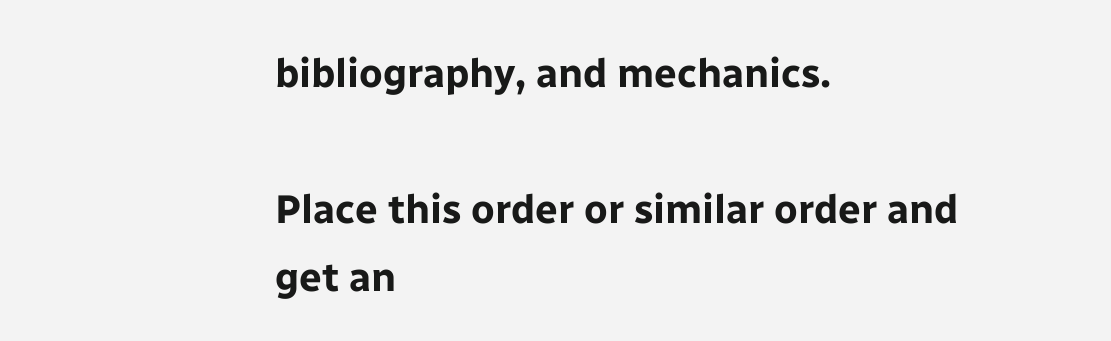bibliography, and mechanics.

Place this order or similar order and get an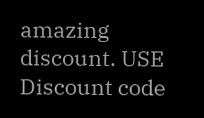amazing discount. USE Discount code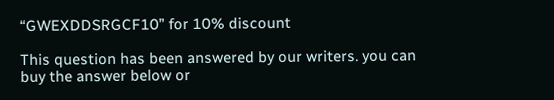“GWEXDDSRGCF10” for 10% discount

This question has been answered by our writers. you can buy the answer below or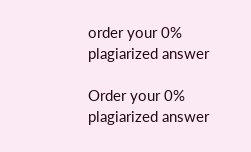order your 0% plagiarized answer

Order your 0% plagiarized answer